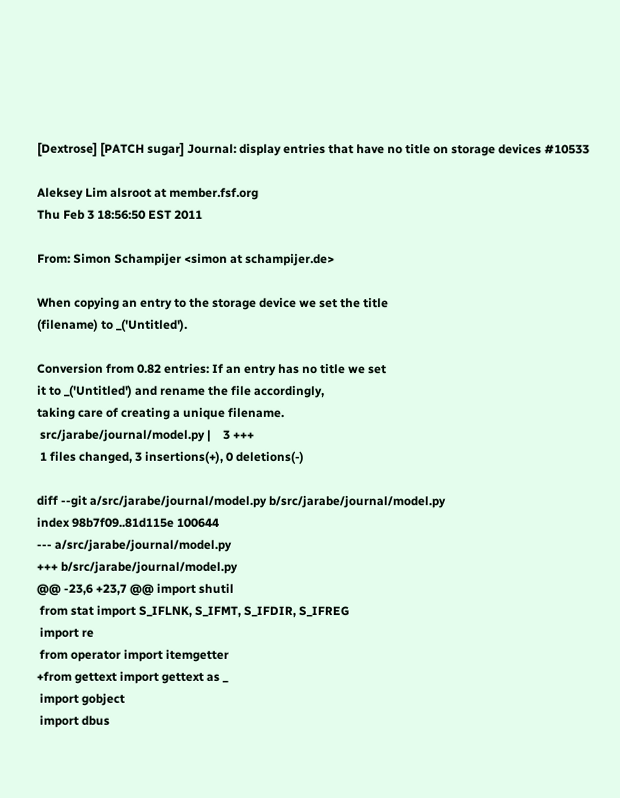[Dextrose] [PATCH sugar] Journal: display entries that have no title on storage devices #10533

Aleksey Lim alsroot at member.fsf.org
Thu Feb 3 18:56:50 EST 2011

From: Simon Schampijer <simon at schampijer.de>

When copying an entry to the storage device we set the title
(filename) to _('Untitled').

Conversion from 0.82 entries: If an entry has no title we set
it to _('Untitled') and rename the file accordingly,
taking care of creating a unique filename.
 src/jarabe/journal/model.py |    3 +++
 1 files changed, 3 insertions(+), 0 deletions(-)

diff --git a/src/jarabe/journal/model.py b/src/jarabe/journal/model.py
index 98b7f09..81d115e 100644
--- a/src/jarabe/journal/model.py
+++ b/src/jarabe/journal/model.py
@@ -23,6 +23,7 @@ import shutil
 from stat import S_IFLNK, S_IFMT, S_IFDIR, S_IFREG
 import re
 from operator import itemgetter
+from gettext import gettext as _
 import gobject
 import dbus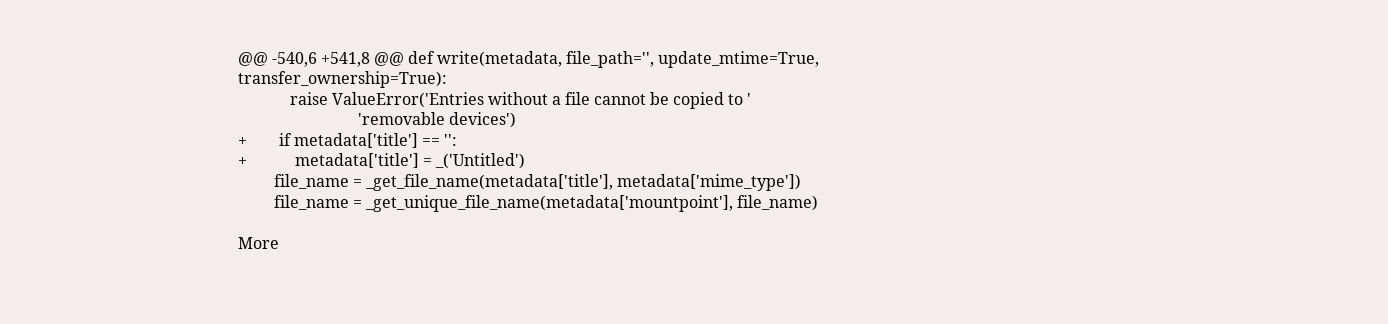@@ -540,6 +541,8 @@ def write(metadata, file_path='', update_mtime=True, transfer_ownership=True):
             raise ValueError('Entries without a file cannot be copied to '
                              'removable devices')
+        if metadata['title'] == '':
+            metadata['title'] = _('Untitled')
         file_name = _get_file_name(metadata['title'], metadata['mime_type'])
         file_name = _get_unique_file_name(metadata['mountpoint'], file_name)

More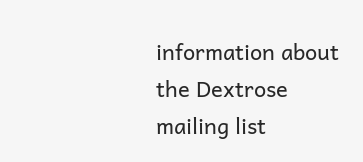information about the Dextrose mailing list